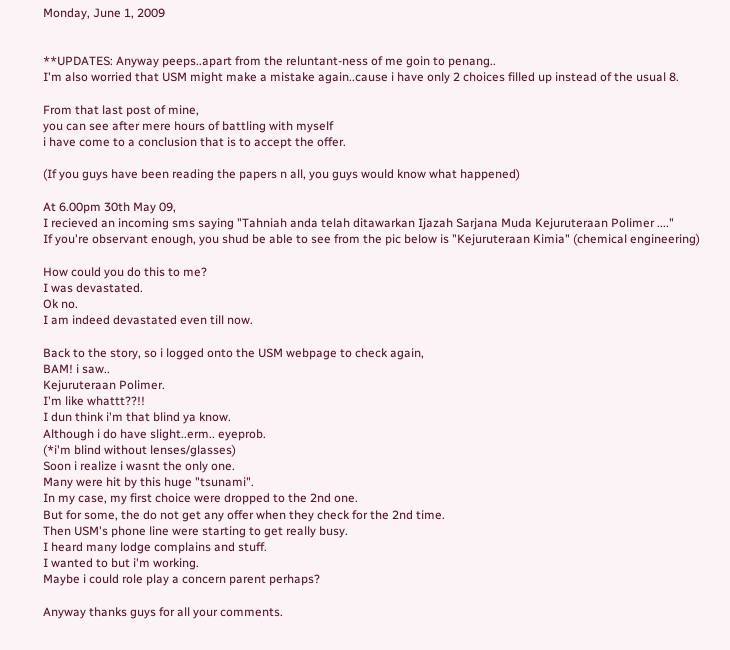Monday, June 1, 2009


**UPDATES: Anyway peeps..apart from the reluntant-ness of me goin to penang..
I'm also worried that USM might make a mistake again..cause i have only 2 choices filled up instead of the usual 8.

From that last post of mine,
you can see after mere hours of battling with myself
i have come to a conclusion that is to accept the offer.

(If you guys have been reading the papers n all, you guys would know what happened)

At 6.00pm 30th May 09,
I recieved an incoming sms saying "Tahniah anda telah ditawarkan Ijazah Sarjana Muda Kejuruteraan Polimer ...."
If you're observant enough, you shud be able to see from the pic below is "Kejuruteraan Kimia" (chemical engineering)

How could you do this to me?
I was devastated.
Ok no.
I am indeed devastated even till now.

Back to the story, so i logged onto the USM webpage to check again,
BAM! i saw..
Kejuruteraan Polimer.
I'm like whattt??!!
I dun think i'm that blind ya know.
Although i do have slight..erm.. eyeprob.
(*i'm blind without lenses/glasses)
Soon i realize i wasnt the only one.
Many were hit by this huge "tsunami".
In my case, my first choice were dropped to the 2nd one.
But for some, the do not get any offer when they check for the 2nd time.
Then USM's phone line were starting to get really busy.
I heard many lodge complains and stuff.
I wanted to but i'm working.
Maybe i could role play a concern parent perhaps?

Anyway thanks guys for all your comments.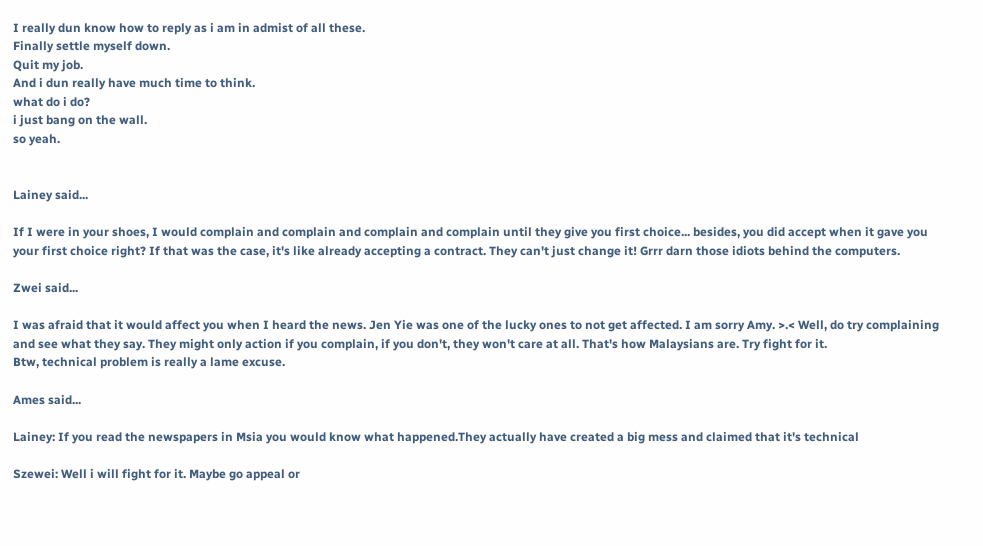I really dun know how to reply as i am in admist of all these.
Finally settle myself down.
Quit my job.
And i dun really have much time to think.
what do i do?
i just bang on the wall.
so yeah.


Lainey said...

If I were in your shoes, I would complain and complain and complain and complain until they give you first choice... besides, you did accept when it gave you your first choice right? If that was the case, it's like already accepting a contract. They can't just change it! Grrr darn those idiots behind the computers.

Zwei said...

I was afraid that it would affect you when I heard the news. Jen Yie was one of the lucky ones to not get affected. I am sorry Amy. >.< Well, do try complaining and see what they say. They might only action if you complain, if you don't, they won't care at all. That's how Malaysians are. Try fight for it.
Btw, technical problem is really a lame excuse.

Ames said...

Lainey: If you read the newspapers in Msia you would know what happened.They actually have created a big mess and claimed that it's technical

Szewei: Well i will fight for it. Maybe go appeal or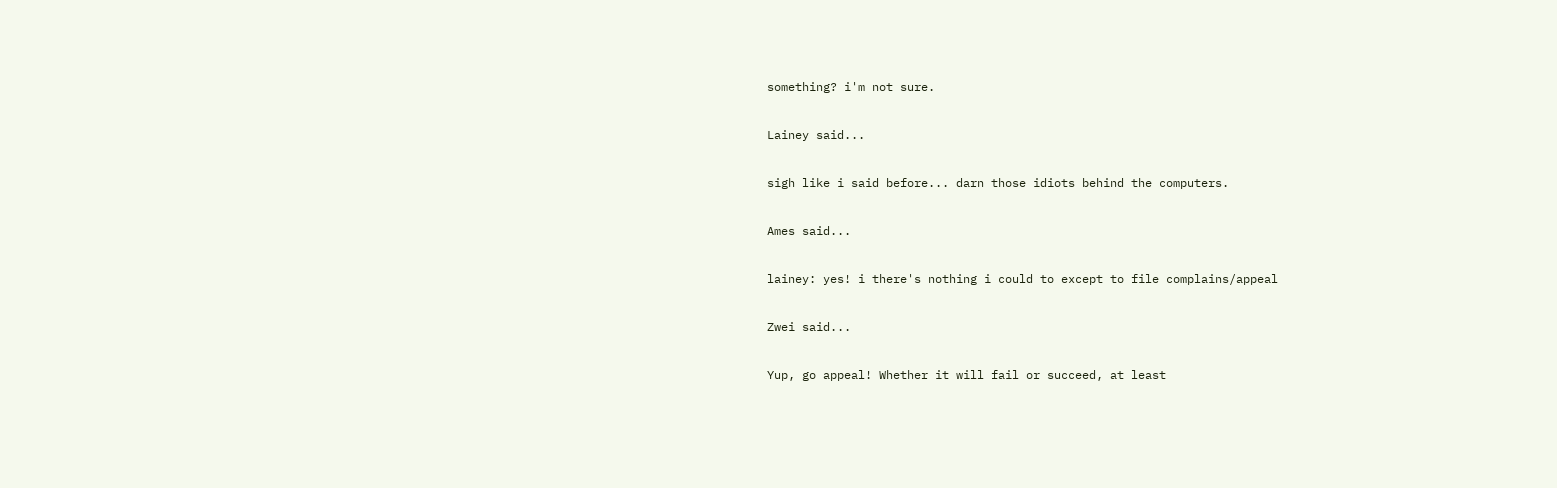something? i'm not sure.

Lainey said...

sigh like i said before... darn those idiots behind the computers.

Ames said...

lainey: yes! i there's nothing i could to except to file complains/appeal

Zwei said...

Yup, go appeal! Whether it will fail or succeed, at least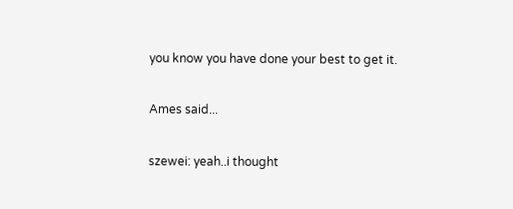you know you have done your best to get it.

Ames said...

szewei: yeah..i thought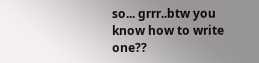so... grrr..btw you know how to write one??